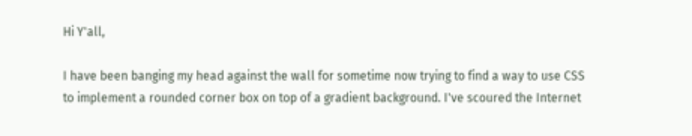Hi Y'all,

I have been banging my head against the wall for sometime now trying to find a way to use CSS to implement a rounded corner box on top of a gradient background. I've scoured the Internet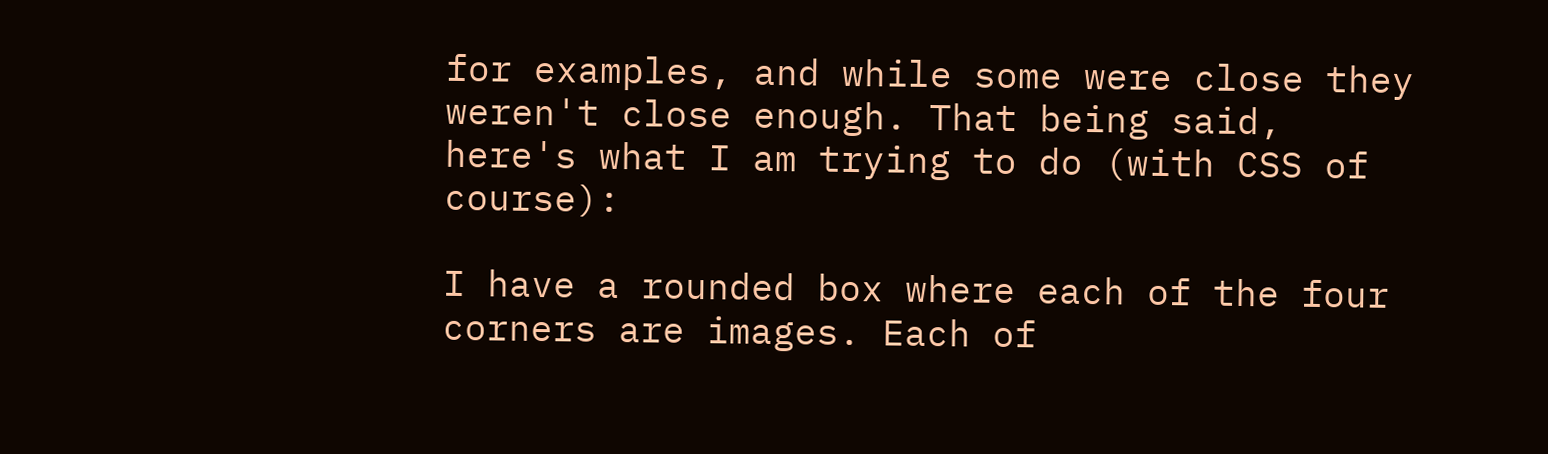for examples, and while some were close they weren't close enough. That being said, here's what I am trying to do (with CSS of course):

I have a rounded box where each of the four corners are images. Each of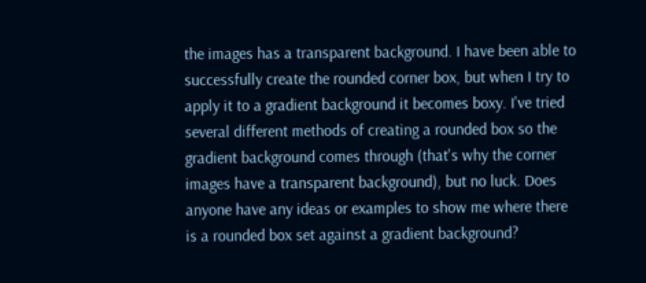the images has a transparent background. I have been able to successfully create the rounded corner box, but when I try to apply it to a gradient background it becomes boxy. I've tried several different methods of creating a rounded box so the gradient background comes through (that's why the corner images have a transparent background), but no luck. Does anyone have any ideas or examples to show me where there is a rounded box set against a gradient background?